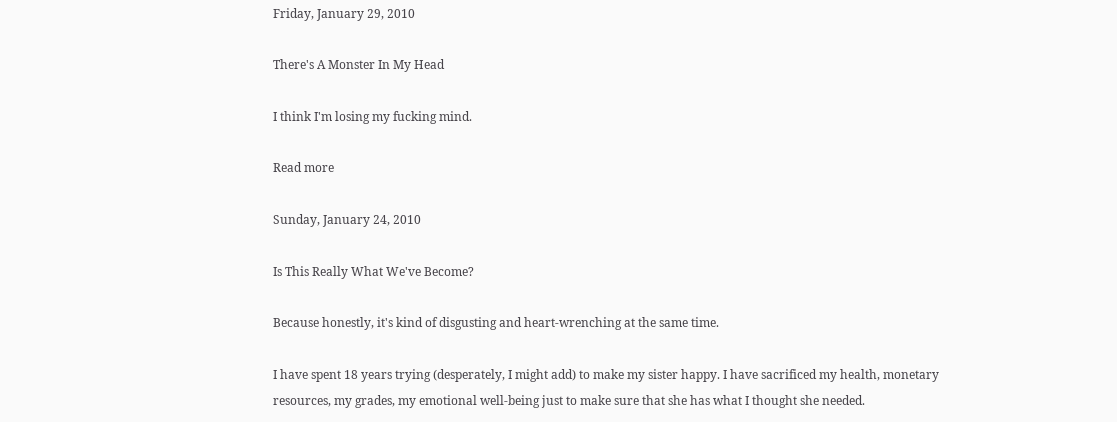Friday, January 29, 2010

There's A Monster In My Head

I think I'm losing my fucking mind.

Read more

Sunday, January 24, 2010

Is This Really What We've Become?

Because honestly, it's kind of disgusting and heart-wrenching at the same time.

I have spent 18 years trying (desperately, I might add) to make my sister happy. I have sacrificed my health, monetary resources, my grades, my emotional well-being just to make sure that she has what I thought she needed.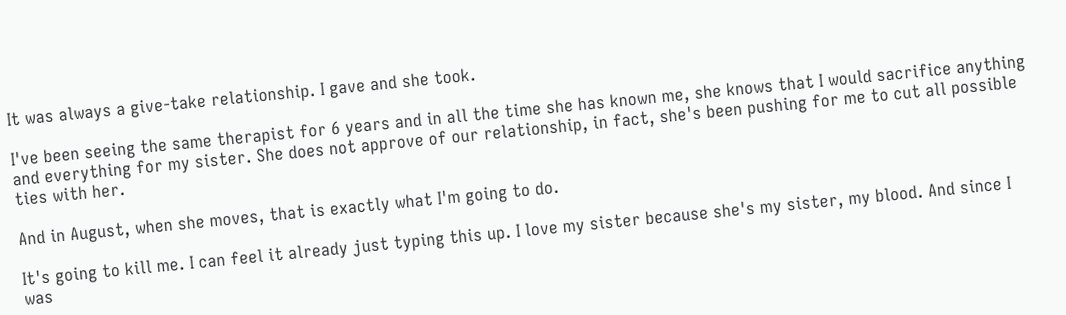It was always a give-take relationship. I gave and she took.

I've been seeing the same therapist for 6 years and in all the time she has known me, she knows that I would sacrifice anything and everything for my sister. She does not approve of our relationship, in fact, she's been pushing for me to cut all possible ties with her.

And in August, when she moves, that is exactly what I'm going to do.

It's going to kill me. I can feel it already just typing this up. I love my sister because she's my sister, my blood. And since I was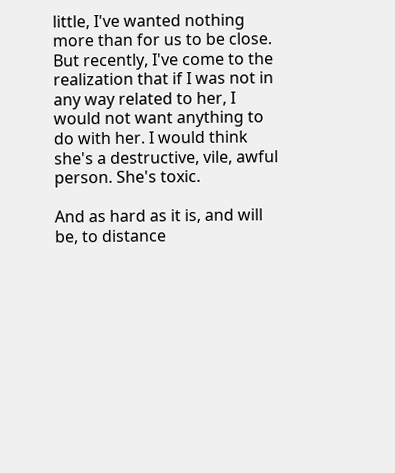little, I've wanted nothing more than for us to be close. But recently, I've come to the realization that if I was not in any way related to her, I would not want anything to do with her. I would think she's a destructive, vile, awful person. She's toxic.

And as hard as it is, and will be, to distance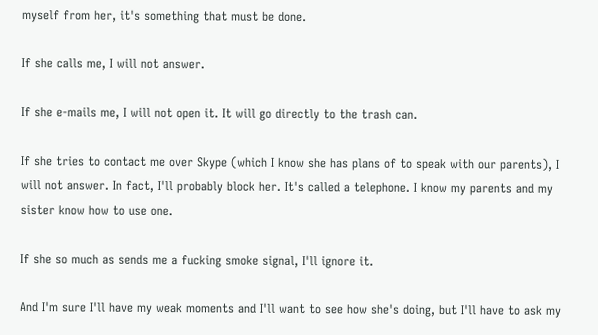myself from her, it's something that must be done.

If she calls me, I will not answer.

If she e-mails me, I will not open it. It will go directly to the trash can.

If she tries to contact me over Skype (which I know she has plans of to speak with our parents), I will not answer. In fact, I'll probably block her. It's called a telephone. I know my parents and my sister know how to use one.

If she so much as sends me a fucking smoke signal, I'll ignore it.

And I'm sure I'll have my weak moments and I'll want to see how she's doing, but I'll have to ask my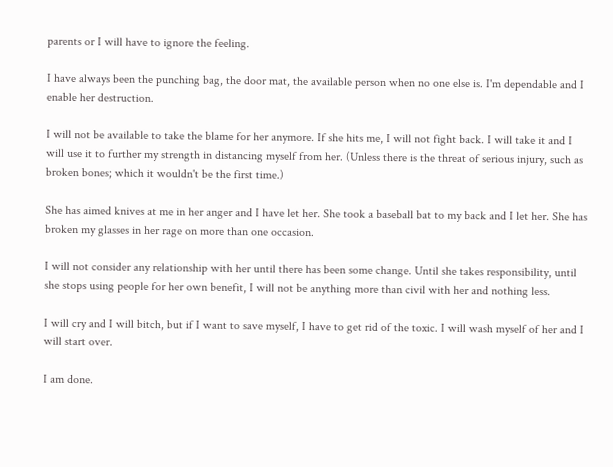parents or I will have to ignore the feeling.

I have always been the punching bag, the door mat, the available person when no one else is. I'm dependable and I enable her destruction.

I will not be available to take the blame for her anymore. If she hits me, I will not fight back. I will take it and I will use it to further my strength in distancing myself from her. (Unless there is the threat of serious injury, such as broken bones; which it wouldn't be the first time.)

She has aimed knives at me in her anger and I have let her. She took a baseball bat to my back and I let her. She has broken my glasses in her rage on more than one occasion.

I will not consider any relationship with her until there has been some change. Until she takes responsibility, until she stops using people for her own benefit, I will not be anything more than civil with her and nothing less.

I will cry and I will bitch, but if I want to save myself, I have to get rid of the toxic. I will wash myself of her and I will start over.

I am done.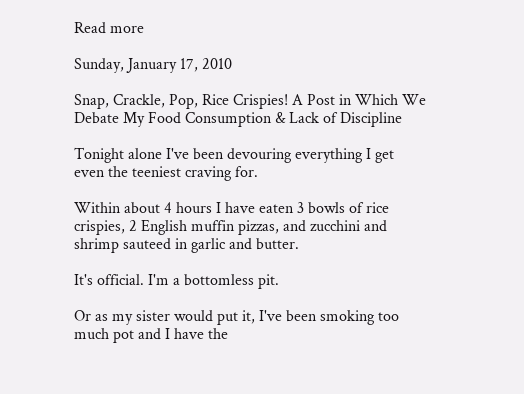Read more

Sunday, January 17, 2010

Snap, Crackle, Pop, Rice Crispies! A Post in Which We Debate My Food Consumption & Lack of Discipline

Tonight alone I've been devouring everything I get even the teeniest craving for.

Within about 4 hours I have eaten 3 bowls of rice crispies, 2 English muffin pizzas, and zucchini and shrimp sauteed in garlic and butter.

It's official. I'm a bottomless pit.

Or as my sister would put it, I've been smoking too much pot and I have the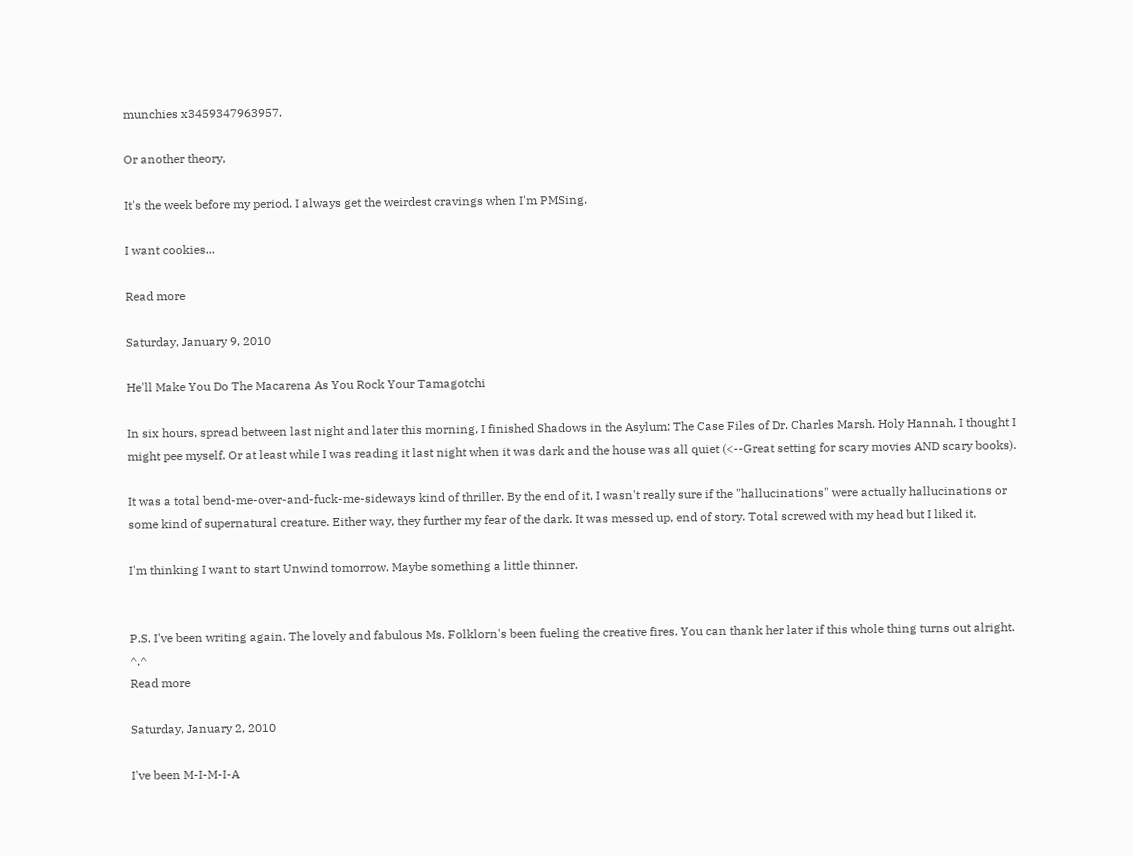munchies x3459347963957.

Or another theory,

It's the week before my period. I always get the weirdest cravings when I'm PMSing.

I want cookies...

Read more

Saturday, January 9, 2010

He'll Make You Do The Macarena As You Rock Your Tamagotchi

In six hours, spread between last night and later this morning, I finished Shadows in the Asylum: The Case Files of Dr. Charles Marsh. Holy Hannah, I thought I might pee myself. Or at least while I was reading it last night when it was dark and the house was all quiet (<--Great setting for scary movies AND scary books).

It was a total bend-me-over-and-fuck-me-sideways kind of thriller. By the end of it, I wasn't really sure if the "hallucinations" were actually hallucinations or some kind of supernatural creature. Either way, they further my fear of the dark. It was messed up, end of story. Total screwed with my head but I liked it.

I'm thinking I want to start Unwind tomorrow. Maybe something a little thinner.


P.S. I've been writing again. The lovely and fabulous Ms. Folklorn's been fueling the creative fires. You can thank her later if this whole thing turns out alright. ^.^
Read more

Saturday, January 2, 2010

I've been M-I-M-I-A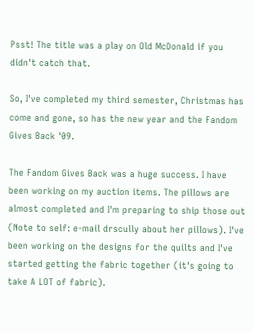Psst! The title was a play on Old McDonald if you didn't catch that.

So, I've completed my third semester, Christmas has come and gone, so has the new year and the Fandom Gives Back '09.

The Fandom Gives Back was a huge success. I have been working on my auction items. The pillows are almost completed and I'm preparing to ship those out (Note to self: e-mail drscully about her pillows). I've been working on the designs for the quilts and I've started getting the fabric together (it's going to take A LOT of fabric).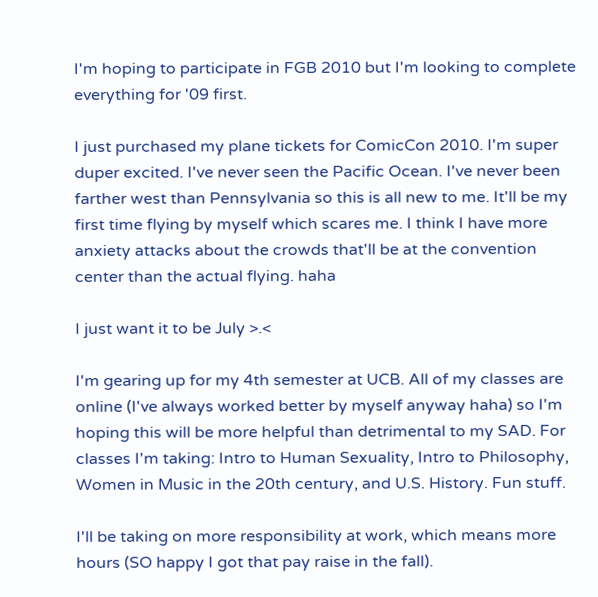I'm hoping to participate in FGB 2010 but I'm looking to complete everything for '09 first.

I just purchased my plane tickets for ComicCon 2010. I'm super duper excited. I've never seen the Pacific Ocean. I've never been farther west than Pennsylvania so this is all new to me. It'll be my first time flying by myself which scares me. I think I have more anxiety attacks about the crowds that'll be at the convention center than the actual flying. haha

I just want it to be July >.<

I'm gearing up for my 4th semester at UCB. All of my classes are online (I've always worked better by myself anyway haha) so I'm hoping this will be more helpful than detrimental to my SAD. For classes I'm taking: Intro to Human Sexuality, Intro to Philosophy, Women in Music in the 20th century, and U.S. History. Fun stuff.

I'll be taking on more responsibility at work, which means more hours (SO happy I got that pay raise in the fall).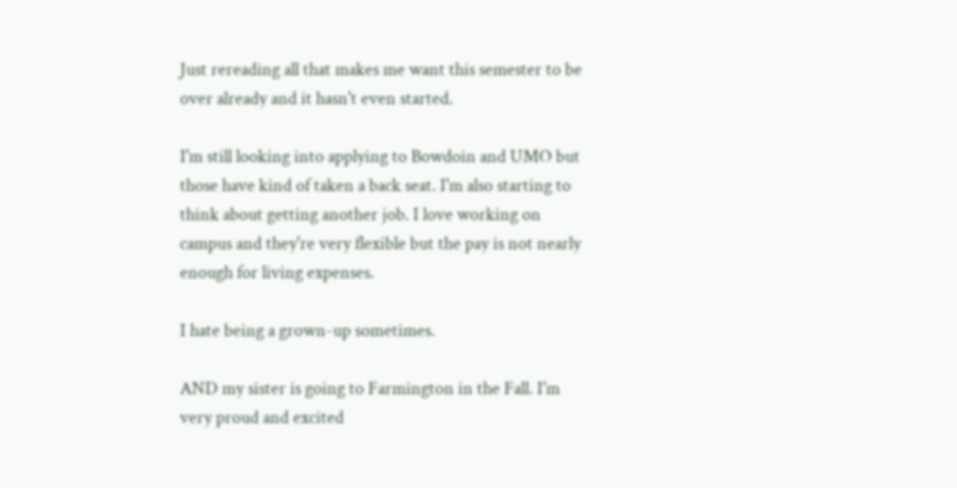Just rereading all that makes me want this semester to be over already and it hasn't even started.

I'm still looking into applying to Bowdoin and UMO but those have kind of taken a back seat. I'm also starting to think about getting another job. I love working on campus and they're very flexible but the pay is not nearly enough for living expenses.

I hate being a grown-up sometimes.

AND my sister is going to Farmington in the Fall. I'm very proud and excited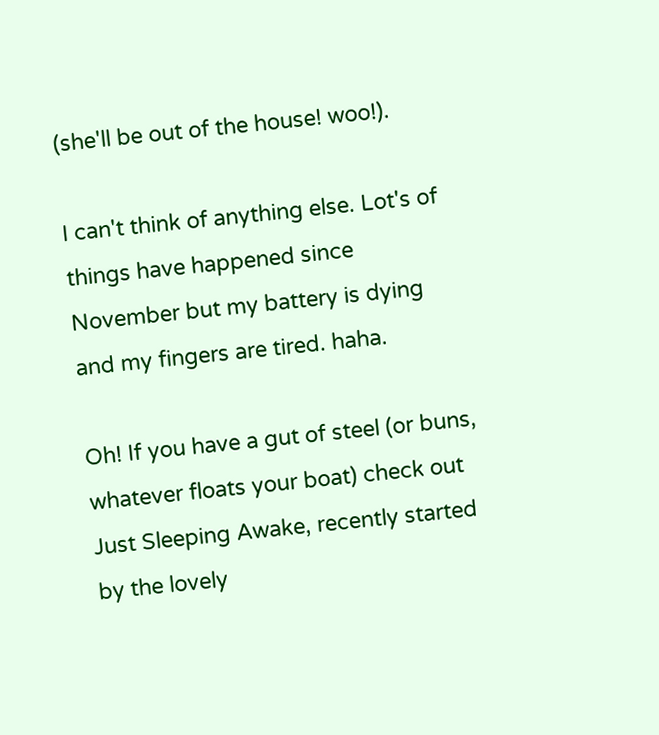(she'll be out of the house! woo!).

I can't think of anything else. Lot's of things have happened since November but my battery is dying and my fingers are tired. haha.

Oh! If you have a gut of steel (or buns, whatever floats your boat) check out Just Sleeping Awake, recently started by the lovely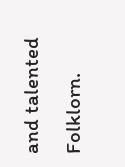and talented Folklorn.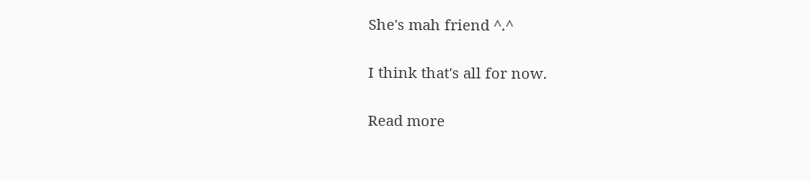She's mah friend ^.^

I think that's all for now.

Read more